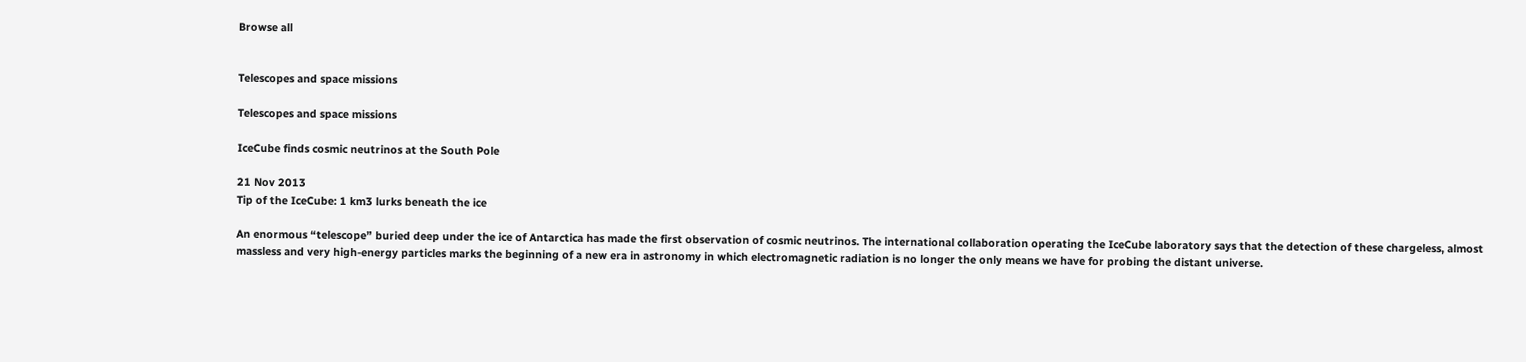Browse all


Telescopes and space missions

Telescopes and space missions

IceCube finds cosmic neutrinos at the South Pole

21 Nov 2013
Tip of the IceCube: 1 km3 lurks beneath the ice

An enormous “telescope” buried deep under the ice of Antarctica has made the first observation of cosmic neutrinos. The international collaboration operating the IceCube laboratory says that the detection of these chargeless, almost massless and very high-energy particles marks the beginning of a new era in astronomy in which electromagnetic radiation is no longer the only means we have for probing the distant universe.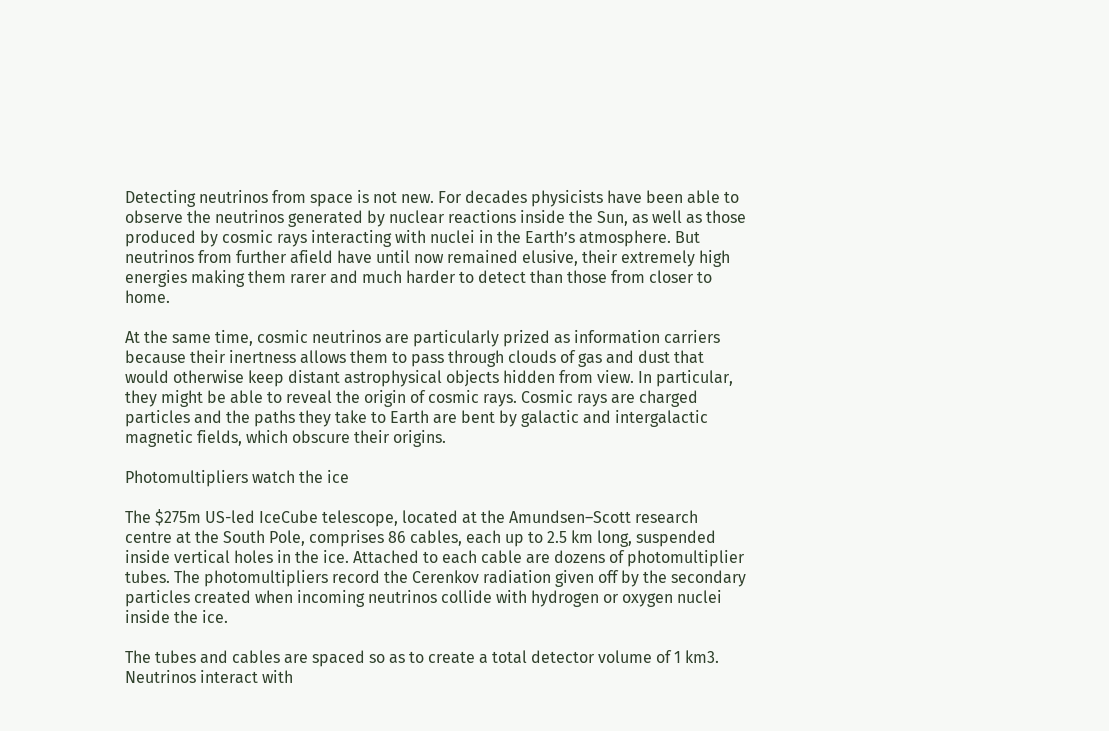Detecting neutrinos from space is not new. For decades physicists have been able to observe the neutrinos generated by nuclear reactions inside the Sun, as well as those produced by cosmic rays interacting with nuclei in the Earth’s atmosphere. But neutrinos from further afield have until now remained elusive, their extremely high energies making them rarer and much harder to detect than those from closer to home.

At the same time, cosmic neutrinos are particularly prized as information carriers because their inertness allows them to pass through clouds of gas and dust that would otherwise keep distant astrophysical objects hidden from view. In particular, they might be able to reveal the origin of cosmic rays. Cosmic rays are charged particles and the paths they take to Earth are bent by galactic and intergalactic magnetic fields, which obscure their origins.

Photomultipliers watch the ice

The $275m US-led IceCube telescope, located at the Amundsen–Scott research centre at the South Pole, comprises 86 cables, each up to 2.5 km long, suspended inside vertical holes in the ice. Attached to each cable are dozens of photomultiplier tubes. The photomultipliers record the Cerenkov radiation given off by the secondary particles created when incoming neutrinos collide with hydrogen or oxygen nuclei inside the ice.

The tubes and cables are spaced so as to create a total detector volume of 1 km3. Neutrinos interact with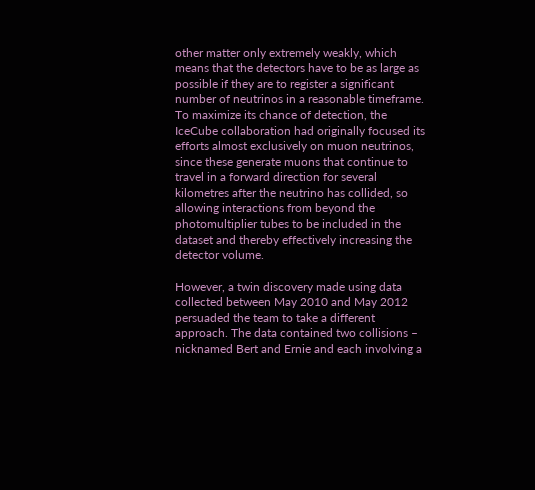other matter only extremely weakly, which means that the detectors have to be as large as possible if they are to register a significant number of neutrinos in a reasonable timeframe. To maximize its chance of detection, the IceCube collaboration had originally focused its efforts almost exclusively on muon neutrinos, since these generate muons that continue to travel in a forward direction for several kilometres after the neutrino has collided, so allowing interactions from beyond the photomultiplier tubes to be included in the dataset and thereby effectively increasing the detector volume.

However, a twin discovery made using data collected between May 2010 and May 2012 persuaded the team to take a different approach. The data contained two collisions – nicknamed Bert and Ernie and each involving a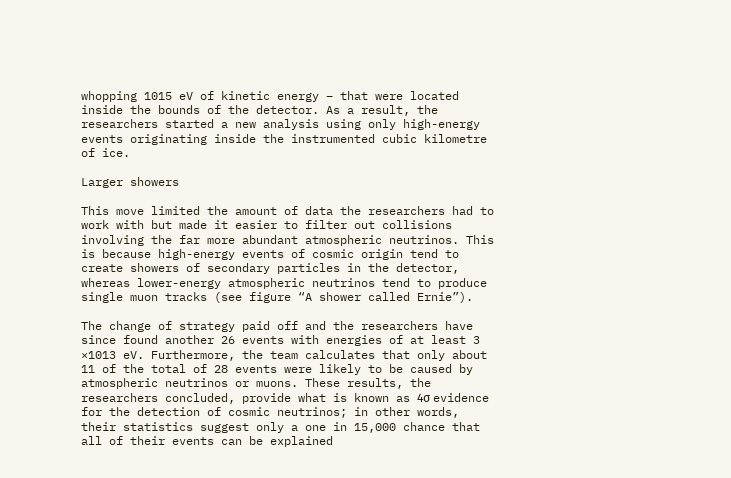whopping 1015 eV of kinetic energy – that were located inside the bounds of the detector. As a result, the researchers started a new analysis using only high-energy events originating inside the instrumented cubic kilometre of ice.

Larger showers

This move limited the amount of data the researchers had to work with but made it easier to filter out collisions involving the far more abundant atmospheric neutrinos. This is because high-energy events of cosmic origin tend to create showers of secondary particles in the detector, whereas lower-energy atmospheric neutrinos tend to produce single muon tracks (see figure “A shower called Ernie”).

The change of strategy paid off and the researchers have since found another 26 events with energies of at least 3 ×1013 eV. Furthermore, the team calculates that only about 11 of the total of 28 events were likely to be caused by atmospheric neutrinos or muons. These results, the researchers concluded, provide what is known as 4σ evidence for the detection of cosmic neutrinos; in other words, their statistics suggest only a one in 15,000 chance that all of their events can be explained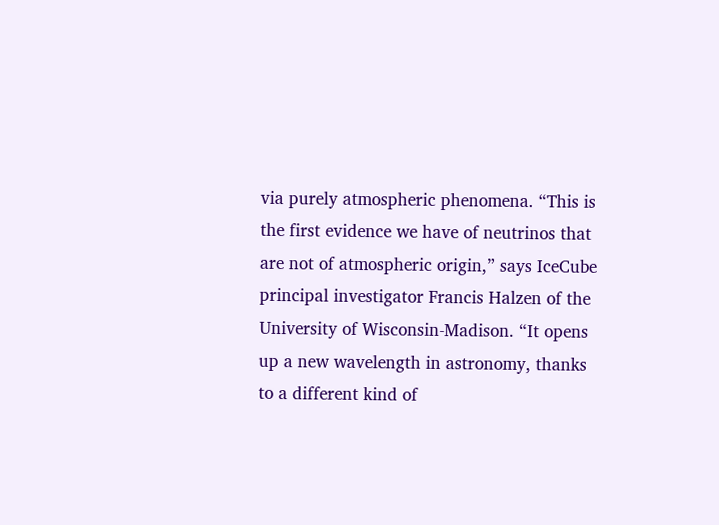via purely atmospheric phenomena. “This is the first evidence we have of neutrinos that are not of atmospheric origin,” says IceCube principal investigator Francis Halzen of the University of Wisconsin-Madison. “It opens up a new wavelength in astronomy, thanks to a different kind of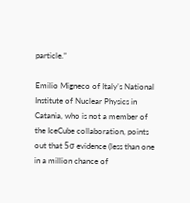particle.”

Emilio Migneco of Italy’s National Institute of Nuclear Physics in Catania, who is not a member of the IceCube collaboration, points out that 5σ evidence (less than one in a million chance of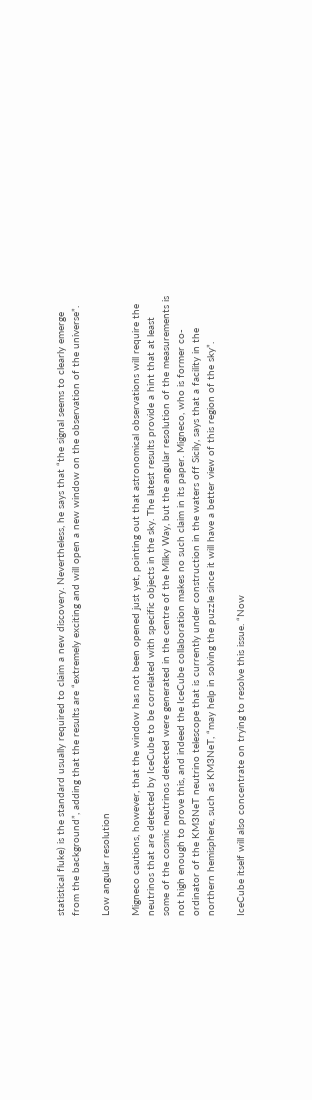statistical fluke) is the standard usually required to claim a new discovery. Nevertheless, he says that “the signal seems to clearly emerge from the background”, adding that the results are “extremely exciting and will open a new window on the observation of the universe”.

Low angular resolution

Migneco cautions, however, that the window has not been opened just yet, pointing out that astronomical observations will require the neutrinos that are detected by IceCube to be correlated with specific objects in the sky. The latest results provide a hint that at least some of the cosmic neutrinos detected were generated in the centre of the Milky Way, but the angular resolution of the measurements is not high enough to prove this, and indeed the IceCube collaboration makes no such claim in its paper. Migneco, who is former co-ordinator of the KM3NeT neutrino telescope that is currently under construction in the waters off Sicily, says that a facility in the northern hemisphere, such as KM3NeT, “may help in solving the puzzle since it will have a better view of this region of the sky”.

IceCube itself will also concentrate on trying to resolve this issue. “Now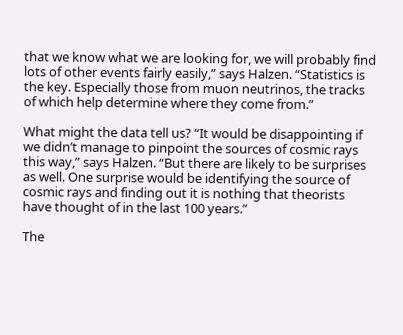that we know what we are looking for, we will probably find lots of other events fairly easily,” says Halzen. “Statistics is the key. Especially those from muon neutrinos, the tracks of which help determine where they come from.”

What might the data tell us? “It would be disappointing if we didn’t manage to pinpoint the sources of cosmic rays this way,” says Halzen. “But there are likely to be surprises as well. One surprise would be identifying the source of cosmic rays and finding out it is nothing that theorists have thought of in the last 100 years.”

The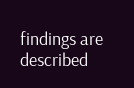findings are described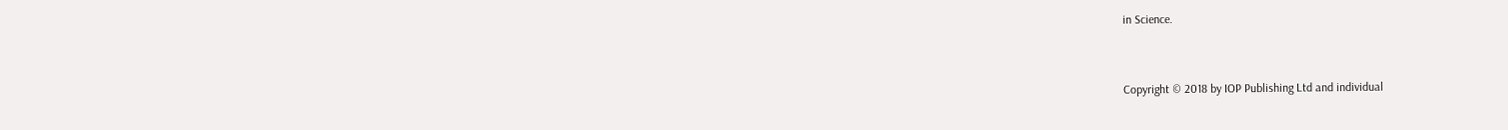in Science.


Copyright © 2018 by IOP Publishing Ltd and individual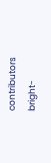contributors
bright-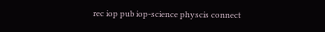rec iop pub iop-science physcis connect